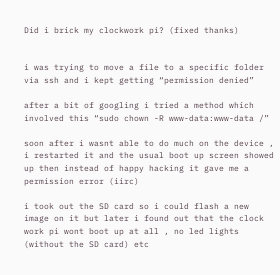Did i brick my clockwork pi? (fixed thanks)


i was trying to move a file to a specific folder via ssh and i kept getting “permission denied”

after a bit of googling i tried a method which involved this “sudo chown -R www-data:www-data /”

soon after i wasnt able to do much on the device , i restarted it and the usual boot up screen showed up then instead of happy hacking it gave me a permission error (iirc)

i took out the SD card so i could flash a new image on it but later i found out that the clock work pi wont boot up at all , no led lights (without the SD card) etc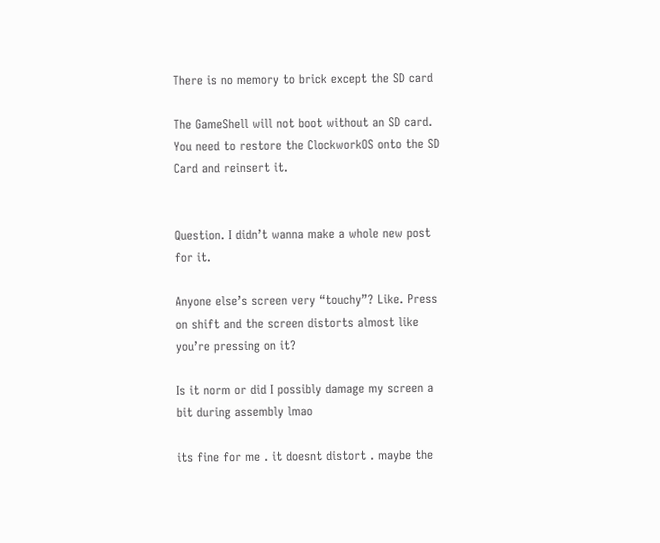There is no memory to brick except the SD card

The GameShell will not boot without an SD card. You need to restore the ClockworkOS onto the SD Card and reinsert it.


Question. I didn’t wanna make a whole new post for it.

Anyone else’s screen very “touchy”? Like. Press on shift and the screen distorts almost like you’re pressing on it?

Is it norm or did I possibly damage my screen a bit during assembly lmao

its fine for me . it doesnt distort . maybe the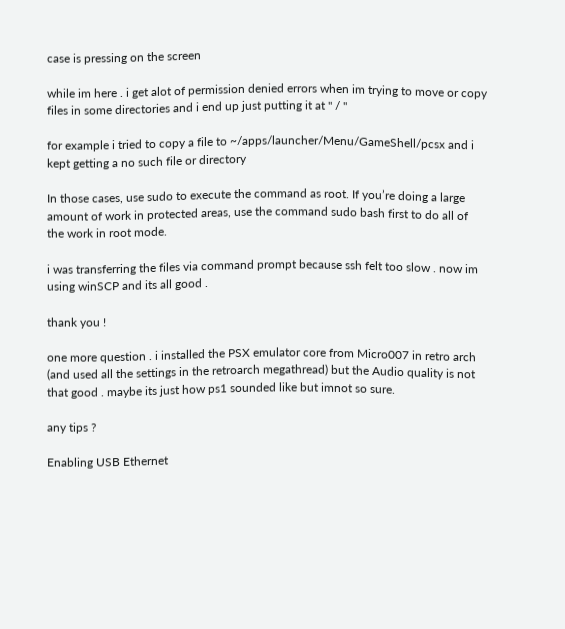case is pressing on the screen

while im here . i get alot of permission denied errors when im trying to move or copy files in some directories and i end up just putting it at " / "

for example i tried to copy a file to ~/apps/launcher/Menu/GameShell/pcsx and i kept getting a no such file or directory

In those cases, use sudo to execute the command as root. If you’re doing a large amount of work in protected areas, use the command sudo bash first to do all of the work in root mode.

i was transferring the files via command prompt because ssh felt too slow . now im using winSCP and its all good .

thank you !

one more question . i installed the PSX emulator core from Micro007 in retro arch (and used all the settings in the retroarch megathread) but the Audio quality is not that good . maybe its just how ps1 sounded like but imnot so sure.

any tips ?

Enabling USB Ethernet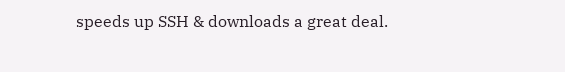speeds up SSH & downloads a great deal.